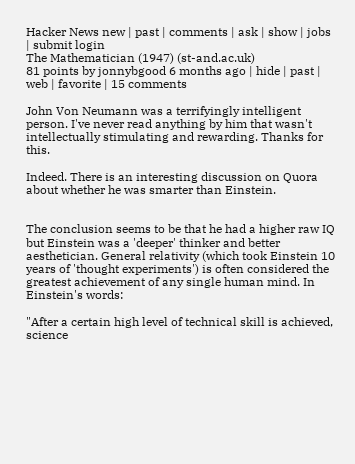Hacker News new | past | comments | ask | show | jobs | submit login
The Mathematician (1947) (st-and.ac.uk)
81 points by jonnybgood 6 months ago | hide | past | web | favorite | 15 comments

John Von Neumann was a terrifyingly intelligent person. I've never read anything by him that wasn't intellectually stimulating and rewarding. Thanks for this.

Indeed. There is an interesting discussion on Quora about whether he was smarter than Einstein.


The conclusion seems to be that he had a higher raw IQ but Einstein was a 'deeper' thinker and better aesthetician. General relativity (which took Einstein 10 years of 'thought experiments') is often considered the greatest achievement of any single human mind. In Einstein's words:

"After a certain high level of technical skill is achieved, science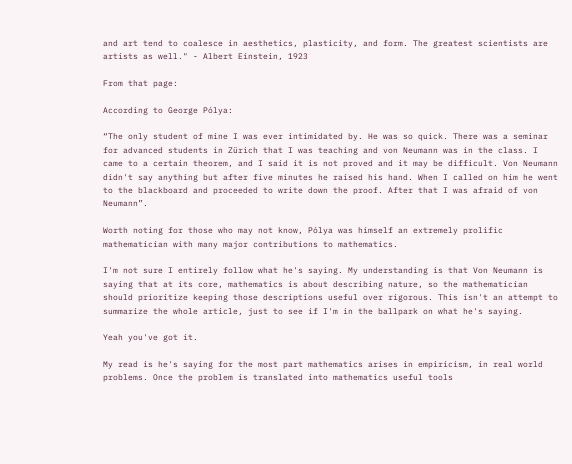and art tend to coalesce in aesthetics, plasticity, and form. The greatest scientists are artists as well." - Albert Einstein, 1923

From that page:

According to George Pólya:

“The only student of mine I was ever intimidated by. He was so quick. There was a seminar for advanced students in Zürich that I was teaching and von Neumann was in the class. I came to a certain theorem, and I said it is not proved and it may be difficult. Von Neumann didn't say anything but after five minutes he raised his hand. When I called on him he went to the blackboard and proceeded to write down the proof. After that I was afraid of von Neumann”.

Worth noting for those who may not know, Pólya was himself an extremely prolific mathematician with many major contributions to mathematics.

I'm not sure I entirely follow what he's saying. My understanding is that Von Neumann is saying that at its core, mathematics is about describing nature, so the mathematician should prioritize keeping those descriptions useful over rigorous. This isn't an attempt to summarize the whole article, just to see if I'm in the ballpark on what he's saying.

Yeah you've got it.

My read is he's saying for the most part mathematics arises in empiricism, in real world problems. Once the problem is translated into mathematics useful tools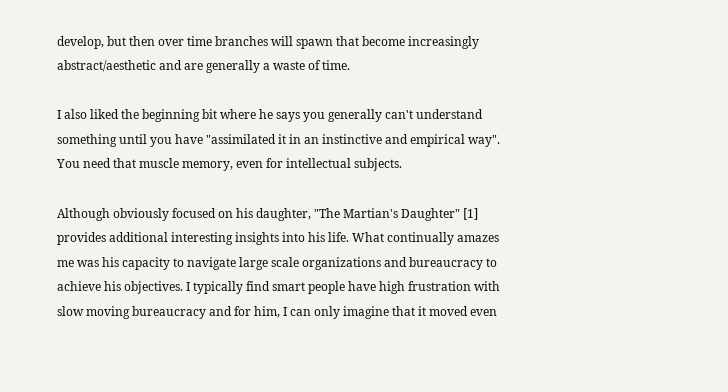develop, but then over time branches will spawn that become increasingly abstract/aesthetic and are generally a waste of time.

I also liked the beginning bit where he says you generally can't understand something until you have "assimilated it in an instinctive and empirical way". You need that muscle memory, even for intellectual subjects.

Although obviously focused on his daughter, "The Martian's Daughter" [1] provides additional interesting insights into his life. What continually amazes me was his capacity to navigate large scale organizations and bureaucracy to achieve his objectives. I typically find smart people have high frustration with slow moving bureaucracy and for him, I can only imagine that it moved even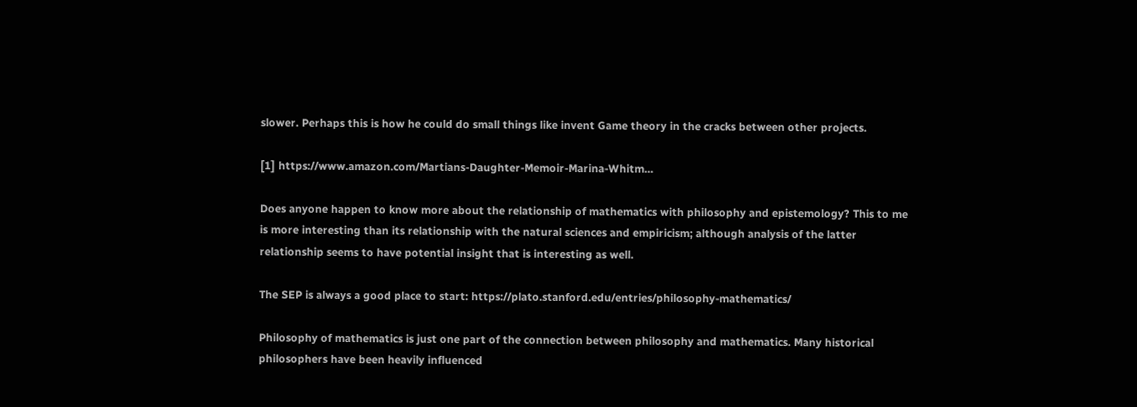slower. Perhaps this is how he could do small things like invent Game theory in the cracks between other projects.

[1] https://www.amazon.com/Martians-Daughter-Memoir-Marina-Whitm...

Does anyone happen to know more about the relationship of mathematics with philosophy and epistemology? This to me is more interesting than its relationship with the natural sciences and empiricism; although analysis of the latter relationship seems to have potential insight that is interesting as well.

The SEP is always a good place to start: https://plato.stanford.edu/entries/philosophy-mathematics/

Philosophy of mathematics is just one part of the connection between philosophy and mathematics. Many historical philosophers have been heavily influenced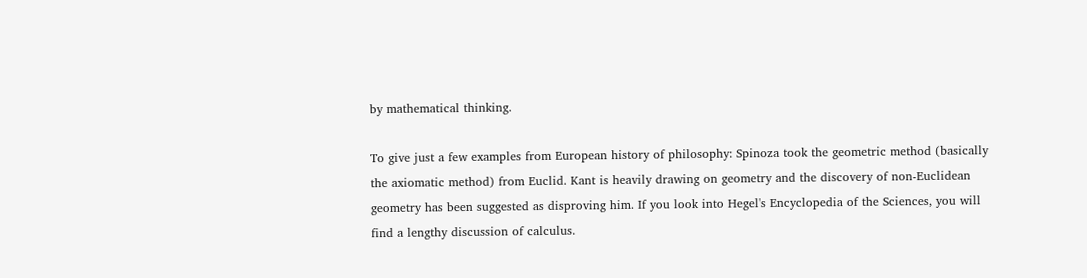by mathematical thinking.

To give just a few examples from European history of philosophy: Spinoza took the geometric method (basically the axiomatic method) from Euclid. Kant is heavily drawing on geometry and the discovery of non-Euclidean geometry has been suggested as disproving him. If you look into Hegel's Encyclopedia of the Sciences, you will find a lengthy discussion of calculus.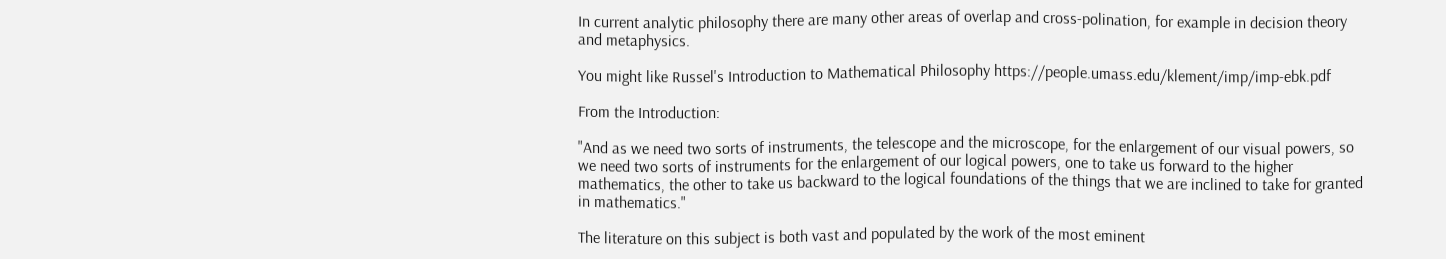In current analytic philosophy there are many other areas of overlap and cross-polination, for example in decision theory and metaphysics.

You might like Russel's Introduction to Mathematical Philosophy https://people.umass.edu/klement/imp/imp-ebk.pdf

From the Introduction:

"And as we need two sorts of instruments, the telescope and the microscope, for the enlargement of our visual powers, so we need two sorts of instruments for the enlargement of our logical powers, one to take us forward to the higher mathematics, the other to take us backward to the logical foundations of the things that we are inclined to take for granted in mathematics."

The literature on this subject is both vast and populated by the work of the most eminent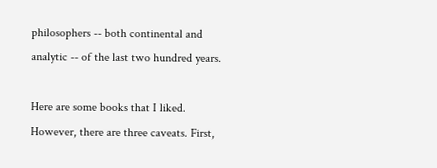philosophers -- both continental and analytic -- of the last two hundred years.

Here are some books that I liked. However, there are three caveats. First,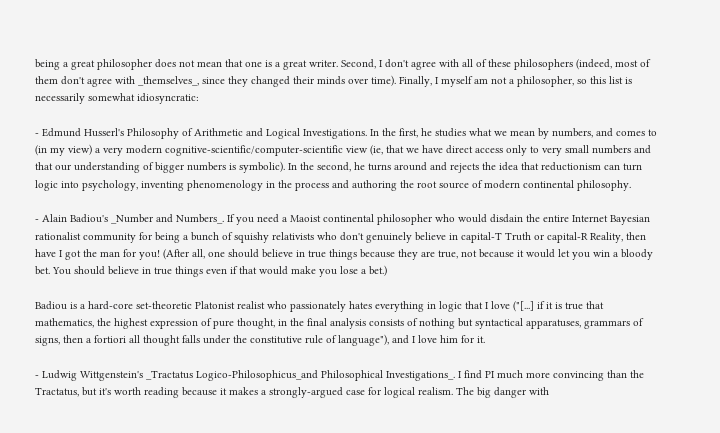being a great philosopher does not mean that one is a great writer. Second, I don't agree with all of these philosophers (indeed, most of them don't agree with _themselves_, since they changed their minds over time). Finally, I myself am not a philosopher, so this list is necessarily somewhat idiosyncratic:

- Edmund Husserl's Philosophy of Arithmetic and Logical Investigations. In the first, he studies what we mean by numbers, and comes to (in my view) a very modern cognitive-scientific/computer-scientific view (ie, that we have direct access only to very small numbers and that our understanding of bigger numbers is symbolic). In the second, he turns around and rejects the idea that reductionism can turn logic into psychology, inventing phenomenology in the process and authoring the root source of modern continental philosophy.

- Alain Badiou's _Number and Numbers_. If you need a Maoist continental philosopher who would disdain the entire Internet Bayesian rationalist community for being a bunch of squishy relativists who don't genuinely believe in capital-T Truth or capital-R Reality, then have I got the man for you! (After all, one should believe in true things because they are true, not because it would let you win a bloody bet. You should believe in true things even if that would make you lose a bet.)

Badiou is a hard-core set-theoretic Platonist realist who passionately hates everything in logic that I love ("[...] if it is true that mathematics, the highest expression of pure thought, in the final analysis consists of nothing but syntactical apparatuses, grammars of signs, then a fortiori all thought falls under the constitutive rule of language"), and I love him for it.

- Ludwig Wittgenstein's _Tractatus Logico-Philosophicus_and Philosophical Investigations_. I find PI much more convincing than the Tractatus, but it's worth reading because it makes a strongly-argued case for logical realism. The big danger with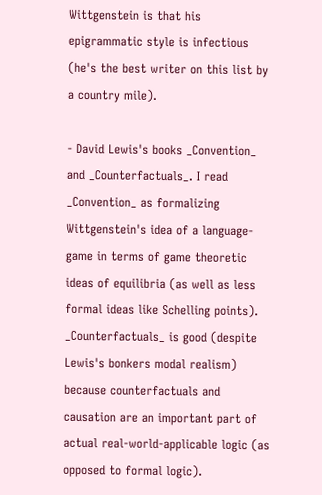Wittgenstein is that his epigrammatic style is infectious (he's the best writer on this list by a country mile).

- David Lewis's books _Convention_ and _Counterfactuals_. I read _Convention_ as formalizing Wittgenstein's idea of a language-game in terms of game theoretic ideas of equilibria (as well as less formal ideas like Schelling points). _Counterfactuals_ is good (despite Lewis's bonkers modal realism) because counterfactuals and causation are an important part of actual real-world-applicable logic (as opposed to formal logic).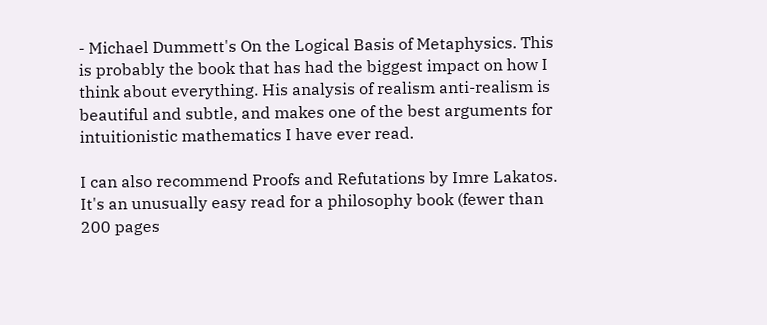- Michael Dummett's On the Logical Basis of Metaphysics. This is probably the book that has had the biggest impact on how I think about everything. His analysis of realism anti-realism is beautiful and subtle, and makes one of the best arguments for intuitionistic mathematics I have ever read.

I can also recommend Proofs and Refutations by Imre Lakatos. It's an unusually easy read for a philosophy book (fewer than 200 pages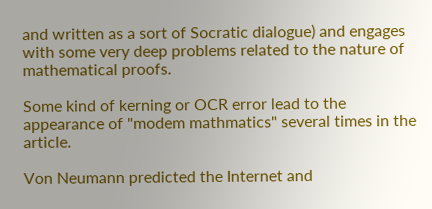and written as a sort of Socratic dialogue) and engages with some very deep problems related to the nature of mathematical proofs.

Some kind of kerning or OCR error lead to the appearance of "modem mathmatics" several times in the article.

Von Neumann predicted the Internet and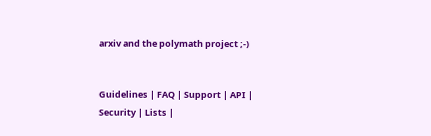arxiv and the polymath project ;-)


Guidelines | FAQ | Support | API | Security | Lists |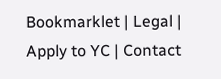Bookmarklet | Legal | Apply to YC | Contact